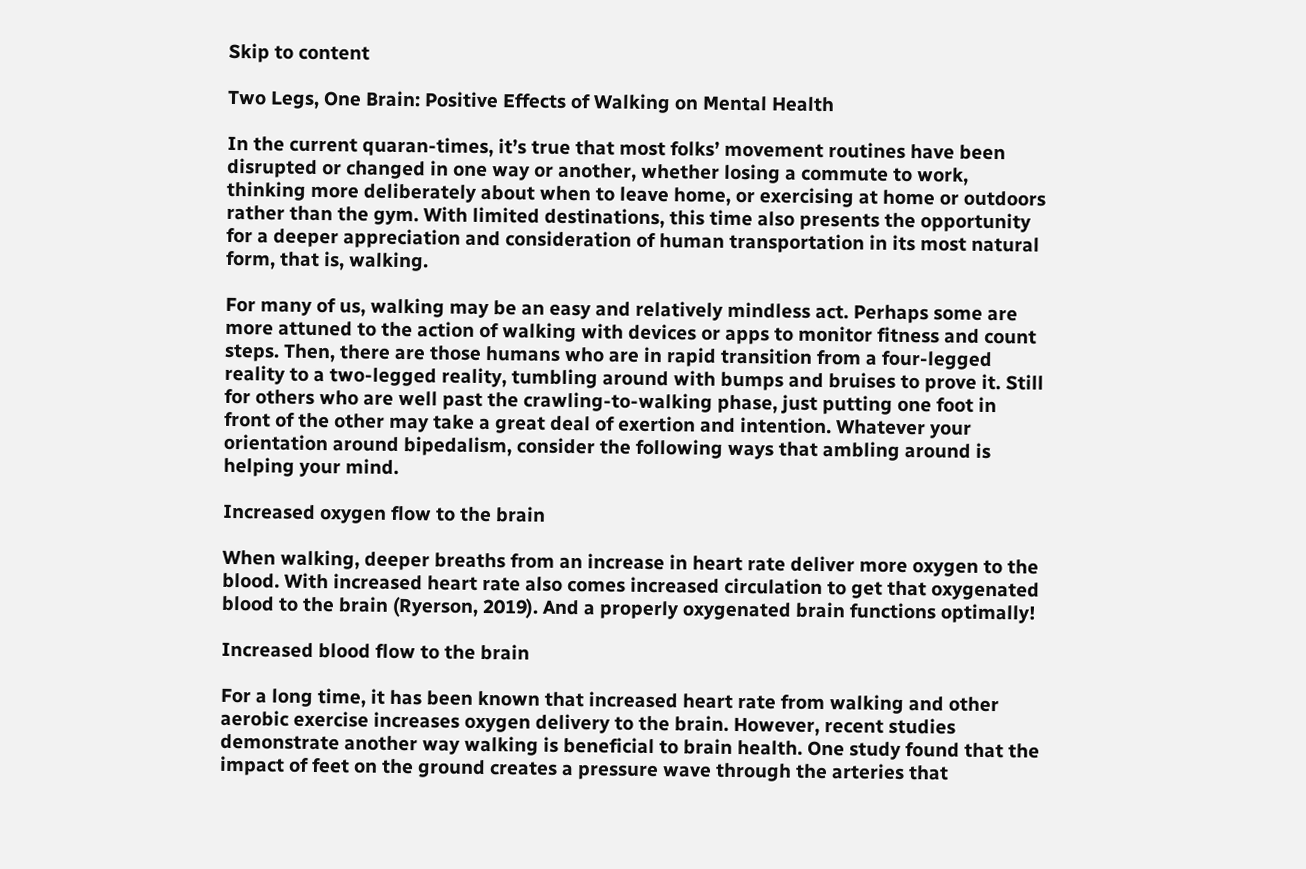Skip to content

Two Legs, One Brain: Positive Effects of Walking on Mental Health

In the current quaran-times, it’s true that most folks’ movement routines have been disrupted or changed in one way or another, whether losing a commute to work, thinking more deliberately about when to leave home, or exercising at home or outdoors rather than the gym. With limited destinations, this time also presents the opportunity for a deeper appreciation and consideration of human transportation in its most natural form, that is, walking.

For many of us, walking may be an easy and relatively mindless act. Perhaps some are more attuned to the action of walking with devices or apps to monitor fitness and count steps. Then, there are those humans who are in rapid transition from a four-legged reality to a two-legged reality, tumbling around with bumps and bruises to prove it. Still for others who are well past the crawling-to-walking phase, just putting one foot in front of the other may take a great deal of exertion and intention. Whatever your orientation around bipedalism, consider the following ways that ambling around is helping your mind.

Increased oxygen flow to the brain

When walking, deeper breaths from an increase in heart rate deliver more oxygen to the blood. With increased heart rate also comes increased circulation to get that oxygenated blood to the brain (Ryerson, 2019). And a properly oxygenated brain functions optimally!

Increased blood flow to the brain

For a long time, it has been known that increased heart rate from walking and other aerobic exercise increases oxygen delivery to the brain. However, recent studies demonstrate another way walking is beneficial to brain health. One study found that the impact of feet on the ground creates a pressure wave through the arteries that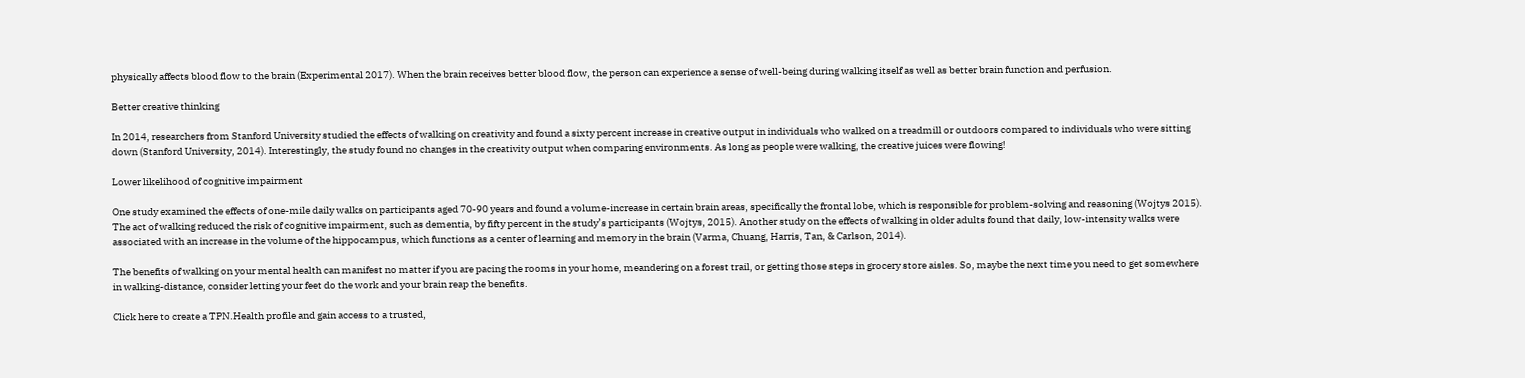physically affects blood flow to the brain (Experimental 2017). When the brain receives better blood flow, the person can experience a sense of well-being during walking itself as well as better brain function and perfusion.

Better creative thinking

In 2014, researchers from Stanford University studied the effects of walking on creativity and found a sixty percent increase in creative output in individuals who walked on a treadmill or outdoors compared to individuals who were sitting down (Stanford University, 2014). Interestingly, the study found no changes in the creativity output when comparing environments. As long as people were walking, the creative juices were flowing!

Lower likelihood of cognitive impairment

One study examined the effects of one-mile daily walks on participants aged 70-90 years and found a volume-increase in certain brain areas, specifically the frontal lobe, which is responsible for problem-solving and reasoning (Wojtys 2015). The act of walking reduced the risk of cognitive impairment, such as dementia, by fifty percent in the study’s participants (Wojtys, 2015). Another study on the effects of walking in older adults found that daily, low-intensity walks were associated with an increase in the volume of the hippocampus, which functions as a center of learning and memory in the brain (Varma, Chuang, Harris, Tan, & Carlson, 2014).

The benefits of walking on your mental health can manifest no matter if you are pacing the rooms in your home, meandering on a forest trail, or getting those steps in grocery store aisles. So, maybe the next time you need to get somewhere in walking-distance, consider letting your feet do the work and your brain reap the benefits.

Click here to create a TPN.Health profile and gain access to a trusted,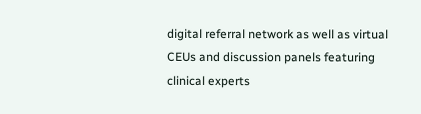digital referral network as well as virtual CEUs and discussion panels featuring clinical experts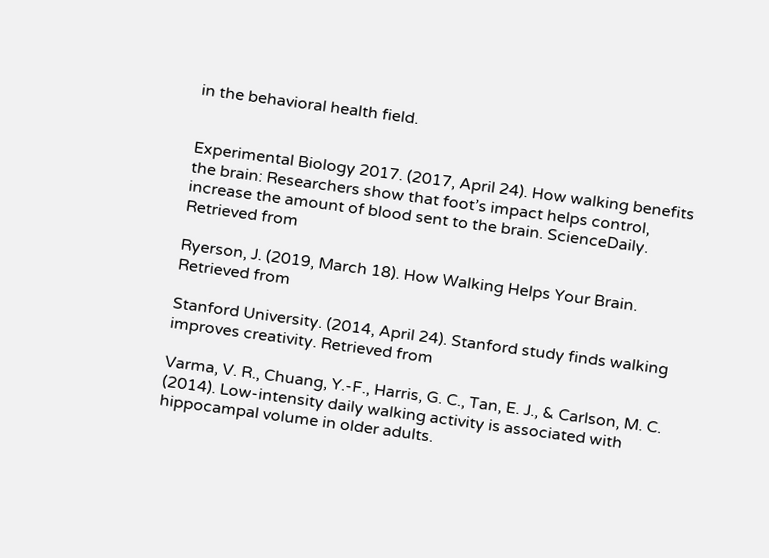in the behavioral health field.


Experimental Biology 2017. (2017, April 24). How walking benefits the brain: Researchers show that foot’s impact helps control, increase the amount of blood sent to the brain. ScienceDaily. Retrieved from

Ryerson, J. (2019, March 18). How Walking Helps Your Brain. Retrieved from

Stanford University. (2014, April 24). Stanford study finds walking improves creativity. Retrieved from

Varma, V. R., Chuang, Y.-F., Harris, G. C., Tan, E. J., & Carlson, M. C. (2014). Low-intensity daily walking activity is associated with hippocampal volume in older adults.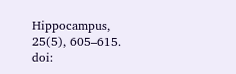Hippocampus, 25(5), 605–615. doi: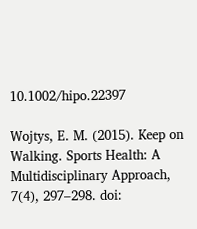10.1002/hipo.22397

Wojtys, E. M. (2015). Keep on Walking. Sports Health: A Multidisciplinary Approach, 7(4), 297–298. doi: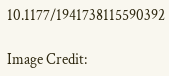10.1177/1941738115590392

Image Credit: